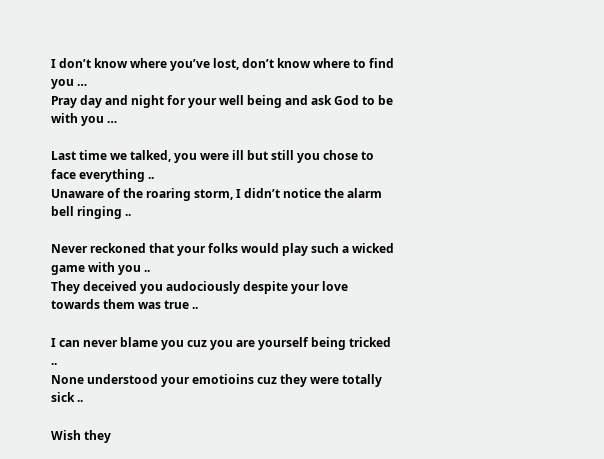I don’t know where you’ve lost, don’t know where to find you …
Pray day and night for your well being and ask God to be with you …

Last time we talked, you were ill but still you chose to face everything ..
Unaware of the roaring storm, I didn’t notice the alarm bell ringing ..

Never reckoned that your folks would play such a wicked game with you ..
They deceived you audociously despite your love towards them was true ..

I can never blame you cuz you are yourself being tricked ..
None understood your emotioins cuz they were totally sick ..

Wish they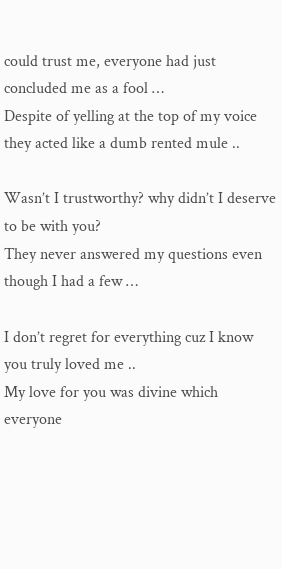could trust me, everyone had just concluded me as a fool …
Despite of yelling at the top of my voice they acted like a dumb rented mule ..

Wasn’t I trustworthy? why didn’t I deserve to be with you?
They never answered my questions even though I had a few …

I don’t regret for everything cuz I know you truly loved me ..
My love for you was divine which everyone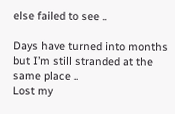else failed to see ..

Days have turned into months but I’m still stranded at the same place ..
Lost my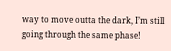way to move outta the dark, I’m still going through the same phase!